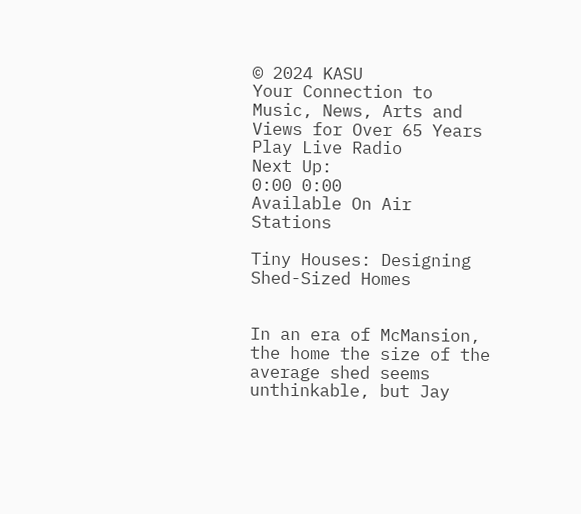© 2024 KASU
Your Connection to Music, News, Arts and Views for Over 65 Years
Play Live Radio
Next Up:
0:00 0:00
Available On Air Stations

Tiny Houses: Designing Shed-Sized Homes


In an era of McMansion, the home the size of the average shed seems unthinkable, but Jay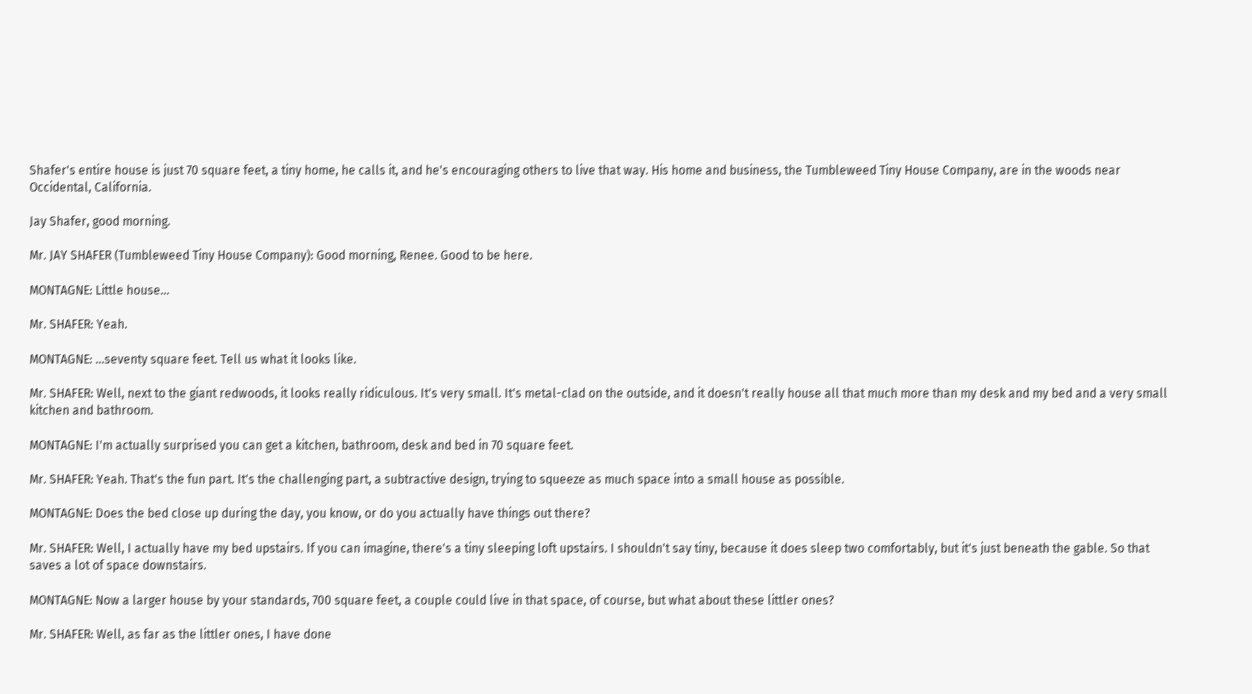Shafer's entire house is just 70 square feet, a tiny home, he calls it, and he's encouraging others to live that way. His home and business, the Tumbleweed Tiny House Company, are in the woods near Occidental, California.

Jay Shafer, good morning.

Mr. JAY SHAFER (Tumbleweed Tiny House Company): Good morning, Renee. Good to be here.

MONTAGNE: Little house...

Mr. SHAFER: Yeah.

MONTAGNE: ...seventy square feet. Tell us what it looks like.

Mr. SHAFER: Well, next to the giant redwoods, it looks really ridiculous. It's very small. It's metal-clad on the outside, and it doesn't really house all that much more than my desk and my bed and a very small kitchen and bathroom.

MONTAGNE: I'm actually surprised you can get a kitchen, bathroom, desk and bed in 70 square feet.

Mr. SHAFER: Yeah. That's the fun part. It's the challenging part, a subtractive design, trying to squeeze as much space into a small house as possible.

MONTAGNE: Does the bed close up during the day, you know, or do you actually have things out there?

Mr. SHAFER: Well, I actually have my bed upstairs. If you can imagine, there's a tiny sleeping loft upstairs. I shouldn't say tiny, because it does sleep two comfortably, but it's just beneath the gable. So that saves a lot of space downstairs.

MONTAGNE: Now a larger house by your standards, 700 square feet, a couple could live in that space, of course, but what about these littler ones?

Mr. SHAFER: Well, as far as the littler ones, I have done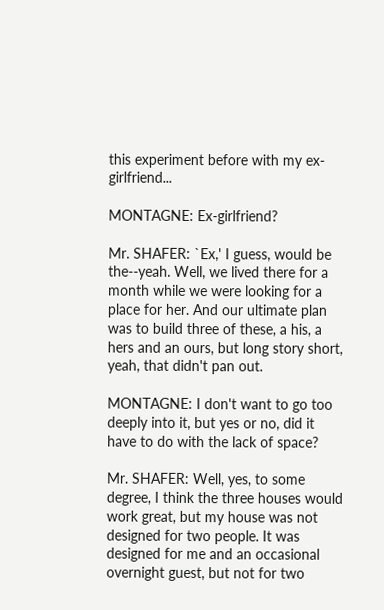this experiment before with my ex-girlfriend...

MONTAGNE: Ex-girlfriend?

Mr. SHAFER: `Ex,' I guess, would be the--yeah. Well, we lived there for a month while we were looking for a place for her. And our ultimate plan was to build three of these, a his, a hers and an ours, but long story short, yeah, that didn't pan out.

MONTAGNE: I don't want to go too deeply into it, but yes or no, did it have to do with the lack of space?

Mr. SHAFER: Well, yes, to some degree, I think the three houses would work great, but my house was not designed for two people. It was designed for me and an occasional overnight guest, but not for two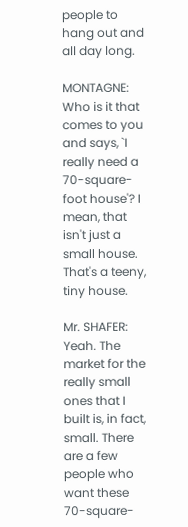people to hang out and all day long.

MONTAGNE: Who is it that comes to you and says, `I really need a 70-square-foot house'? I mean, that isn't just a small house. That's a teeny, tiny house.

Mr. SHAFER: Yeah. The market for the really small ones that I built is, in fact, small. There are a few people who want these 70-square-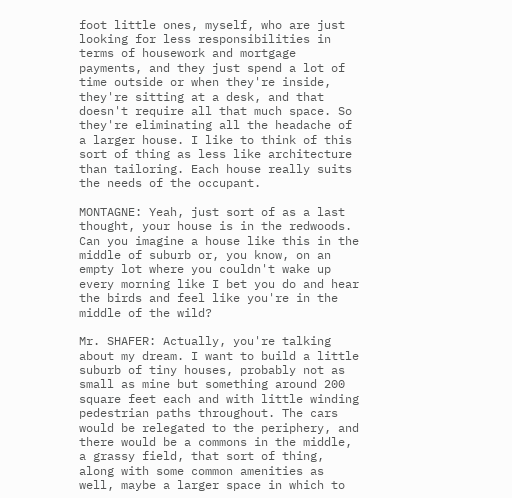foot little ones, myself, who are just looking for less responsibilities in terms of housework and mortgage payments, and they just spend a lot of time outside or when they're inside, they're sitting at a desk, and that doesn't require all that much space. So they're eliminating all the headache of a larger house. I like to think of this sort of thing as less like architecture than tailoring. Each house really suits the needs of the occupant.

MONTAGNE: Yeah, just sort of as a last thought, your house is in the redwoods. Can you imagine a house like this in the middle of suburb or, you know, on an empty lot where you couldn't wake up every morning like I bet you do and hear the birds and feel like you're in the middle of the wild?

Mr. SHAFER: Actually, you're talking about my dream. I want to build a little suburb of tiny houses, probably not as small as mine but something around 200 square feet each and with little winding pedestrian paths throughout. The cars would be relegated to the periphery, and there would be a commons in the middle, a grassy field, that sort of thing, along with some common amenities as well, maybe a larger space in which to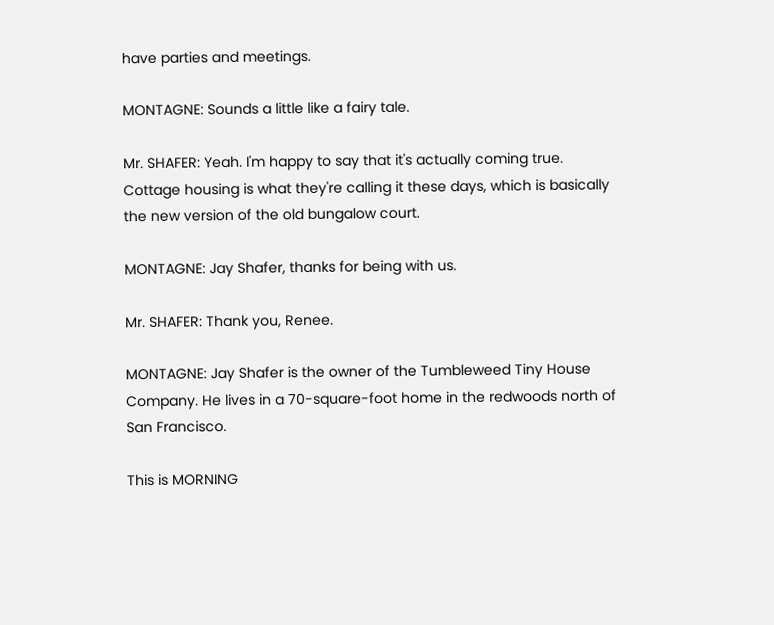have parties and meetings.

MONTAGNE: Sounds a little like a fairy tale.

Mr. SHAFER: Yeah. I'm happy to say that it's actually coming true. Cottage housing is what they're calling it these days, which is basically the new version of the old bungalow court.

MONTAGNE: Jay Shafer, thanks for being with us.

Mr. SHAFER: Thank you, Renee.

MONTAGNE: Jay Shafer is the owner of the Tumbleweed Tiny House Company. He lives in a 70-square-foot home in the redwoods north of San Francisco.

This is MORNING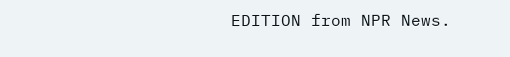EDITION from NPR News.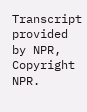Transcript provided by NPR, Copyright NPR.